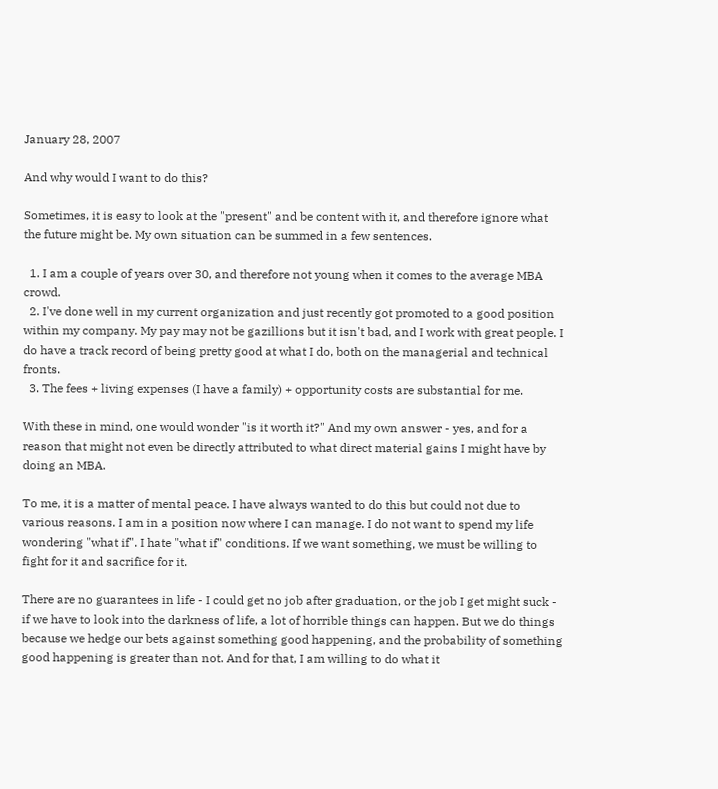January 28, 2007

And why would I want to do this?

Sometimes, it is easy to look at the "present" and be content with it, and therefore ignore what the future might be. My own situation can be summed in a few sentences.

  1. I am a couple of years over 30, and therefore not young when it comes to the average MBA crowd.
  2. I've done well in my current organization and just recently got promoted to a good position within my company. My pay may not be gazillions but it isn't bad, and I work with great people. I do have a track record of being pretty good at what I do, both on the managerial and technical fronts.
  3. The fees + living expenses (I have a family) + opportunity costs are substantial for me.

With these in mind, one would wonder "is it worth it?" And my own answer - yes, and for a reason that might not even be directly attributed to what direct material gains I might have by doing an MBA.

To me, it is a matter of mental peace. I have always wanted to do this but could not due to various reasons. I am in a position now where I can manage. I do not want to spend my life wondering "what if". I hate "what if" conditions. If we want something, we must be willing to fight for it and sacrifice for it.

There are no guarantees in life - I could get no job after graduation, or the job I get might suck - if we have to look into the darkness of life, a lot of horrible things can happen. But we do things because we hedge our bets against something good happening, and the probability of something good happening is greater than not. And for that, I am willing to do what it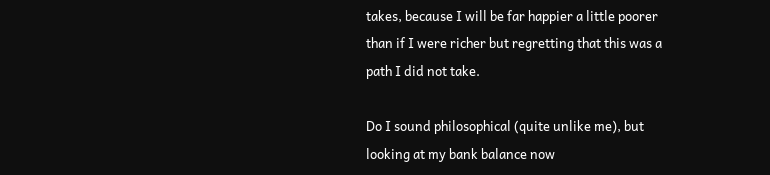takes, because I will be far happier a little poorer than if I were richer but regretting that this was a path I did not take.

Do I sound philosophical (quite unlike me), but looking at my bank balance now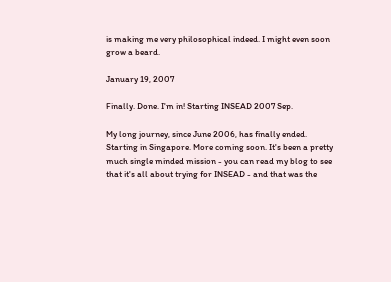is making me very philosophical indeed. I might even soon grow a beard.

January 19, 2007

Finally. Done. I'm in! Starting INSEAD 2007 Sep.

My long journey, since June 2006, has finally ended. Starting in Singapore. More coming soon. It's been a pretty much single minded mission - you can read my blog to see that it's all about trying for INSEAD - and that was the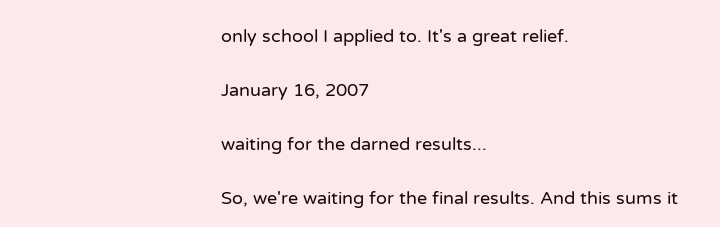only school I applied to. It's a great relief.

January 16, 2007

waiting for the darned results...

So, we're waiting for the final results. And this sums it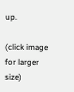up.

(click image for larger size)